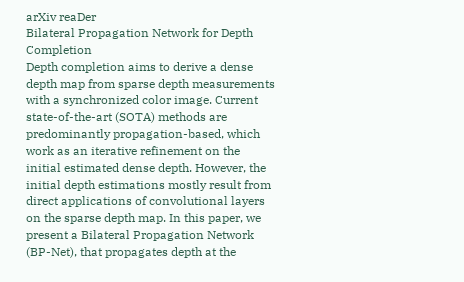arXiv reaDer
Bilateral Propagation Network for Depth Completion
Depth completion aims to derive a dense depth map from sparse depth measurements with a synchronized color image. Current state-of-the-art (SOTA) methods are predominantly propagation-based, which work as an iterative refinement on the initial estimated dense depth. However, the initial depth estimations mostly result from direct applications of convolutional layers on the sparse depth map. In this paper, we present a Bilateral Propagation Network (BP-Net), that propagates depth at the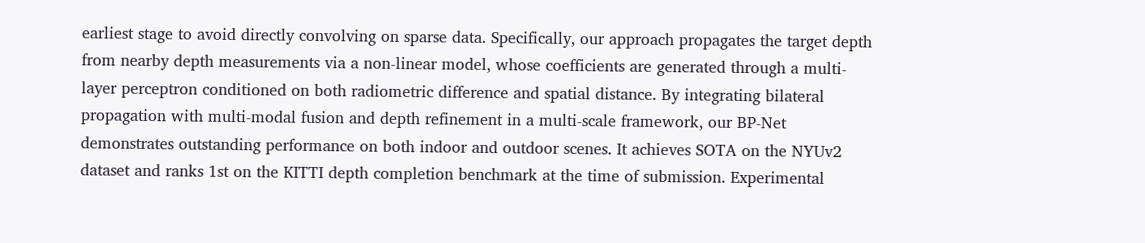earliest stage to avoid directly convolving on sparse data. Specifically, our approach propagates the target depth from nearby depth measurements via a non-linear model, whose coefficients are generated through a multi-layer perceptron conditioned on both radiometric difference and spatial distance. By integrating bilateral propagation with multi-modal fusion and depth refinement in a multi-scale framework, our BP-Net demonstrates outstanding performance on both indoor and outdoor scenes. It achieves SOTA on the NYUv2 dataset and ranks 1st on the KITTI depth completion benchmark at the time of submission. Experimental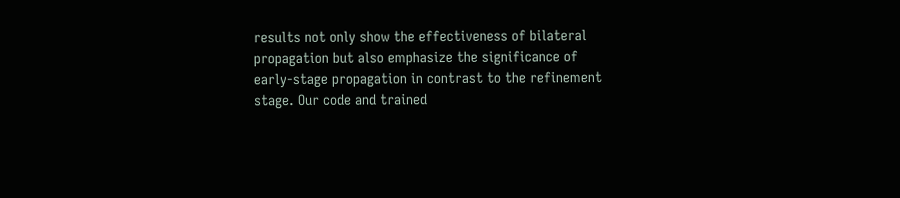results not only show the effectiveness of bilateral propagation but also emphasize the significance of early-stage propagation in contrast to the refinement stage. Our code and trained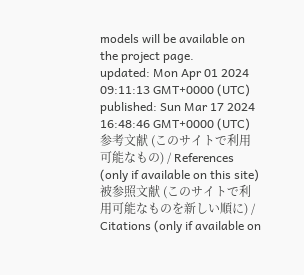models will be available on the project page.
updated: Mon Apr 01 2024 09:11:13 GMT+0000 (UTC)
published: Sun Mar 17 2024 16:48:46 GMT+0000 (UTC)
参考文献 (このサイトで利用可能なもの) / References (only if available on this site)
被参照文献 (このサイトで利用可能なものを新しい順に) / Citations (only if available on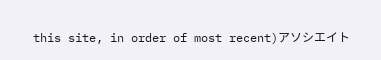this site, in order of most recent)アソシエイト